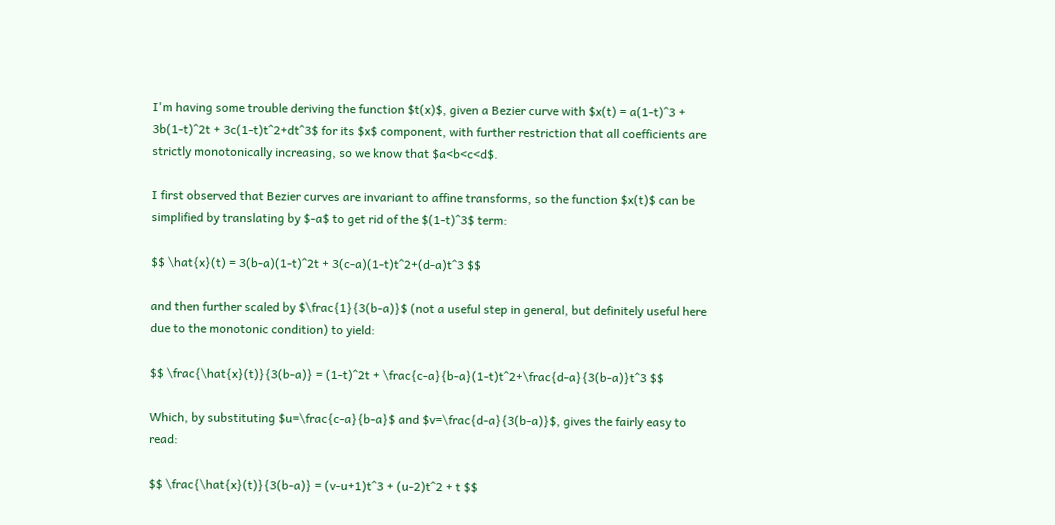I'm having some trouble deriving the function $t(x)$, given a Bezier curve with $x(t) = a(1-t)^3 + 3b(1-t)^2t + 3c(1-t)t^2+dt^3$ for its $x$ component, with further restriction that all coefficients are strictly monotonically increasing, so we know that $a<b<c<d$.

I first observed that Bezier curves are invariant to affine transforms, so the function $x(t)$ can be simplified by translating by $-a$ to get rid of the $(1-t)^3$ term:

$$ \hat{x}(t) = 3(b-a)(1-t)^2t + 3(c-a)(1-t)t^2+(d-a)t^3 $$

and then further scaled by $\frac{1}{3(b-a)}$ (not a useful step in general, but definitely useful here due to the monotonic condition) to yield:

$$ \frac{\hat{x}(t)}{3(b-a)} = (1-t)^2t + \frac{c-a}{b-a}(1-t)t^2+\frac{d-a}{3(b-a)}t^3 $$

Which, by substituting $u=\frac{c-a}{b-a}$ and $v=\frac{d-a}{3(b-a)}$, gives the fairly easy to read:

$$ \frac{\hat{x}(t)}{3(b-a)} = (v-u+1)t^3 + (u-2)t^2 + t $$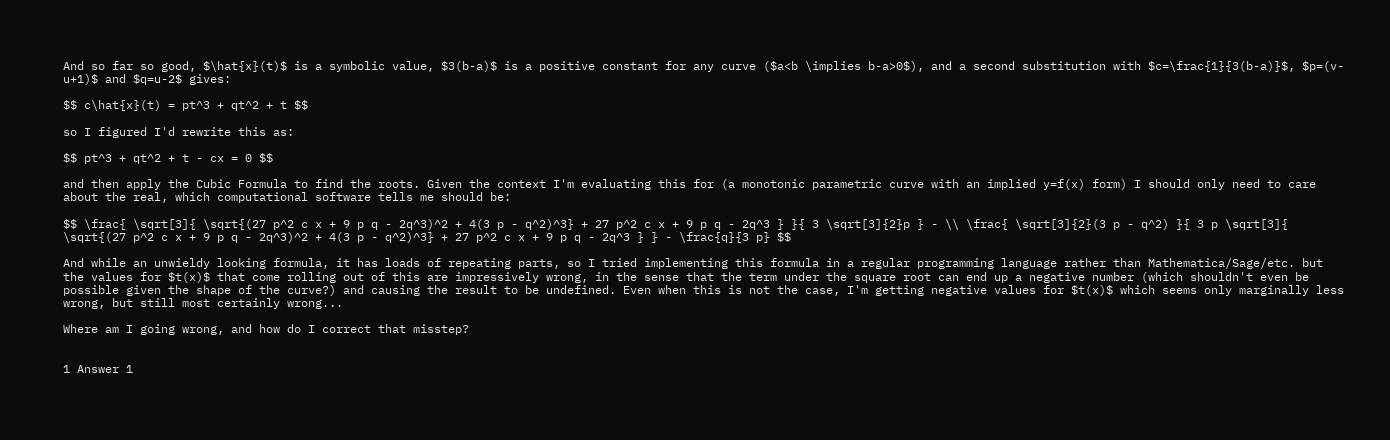And so far so good, $\hat{x}(t)$ is a symbolic value, $3(b-a)$ is a positive constant for any curve ($a<b \implies b-a>0$), and a second substitution with $c=\frac{1}{3(b-a)}$, $p=(v-u+1)$ and $q=u-2$ gives:

$$ c\hat{x}(t) = pt^3 + qt^2 + t $$

so I figured I'd rewrite this as:

$$ pt^3 + qt^2 + t - cx = 0 $$

and then apply the Cubic Formula to find the roots. Given the context I'm evaluating this for (a monotonic parametric curve with an implied y=f(x) form) I should only need to care about the real, which computational software tells me should be:

$$ \frac{ \sqrt[3]{ \sqrt{(27 p^2 c x + 9 p q - 2q^3)^2 + 4(3 p - q^2)^3} + 27 p^2 c x + 9 p q - 2q^3 } }{ 3 \sqrt[3]{2}p } - \\ \frac{ \sqrt[3]{2}(3 p - q^2) }{ 3 p \sqrt[3]{ \sqrt{(27 p^2 c x + 9 p q - 2q^3)^2 + 4(3 p - q^2)^3} + 27 p^2 c x + 9 p q - 2q^3 } } - \frac{q}{3 p} $$

And while an unwieldy looking formula, it has loads of repeating parts, so I tried implementing this formula in a regular programming language rather than Mathematica/Sage/etc. but the values for $t(x)$ that come rolling out of this are impressively wrong, in the sense that the term under the square root can end up a negative number (which shouldn't even be possible given the shape of the curve?) and causing the result to be undefined. Even when this is not the case, I'm getting negative values for $t(x)$ which seems only marginally less wrong, but still most certainly wrong...

Where am I going wrong, and how do I correct that misstep?


1 Answer 1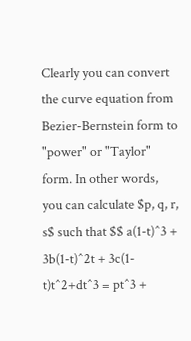Clearly you can convert the curve equation from Bezier-Bernstein form to "power" or "Taylor" form. In other words, you can calculate $p, q, r, s$ such that $$ a(1-t)^3 + 3b(1-t)^2t + 3c(1-t)t^2+dt^3 = pt^3 +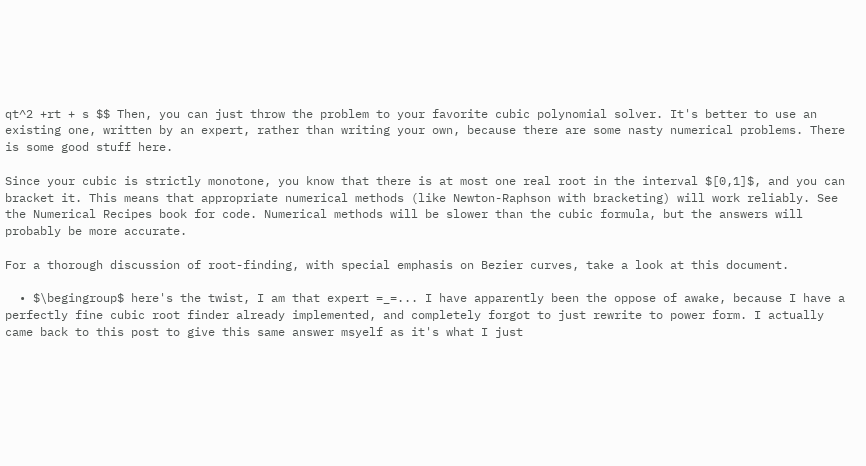qt^2 +rt + s $$ Then, you can just throw the problem to your favorite cubic polynomial solver. It's better to use an existing one, written by an expert, rather than writing your own, because there are some nasty numerical problems. There is some good stuff here.

Since your cubic is strictly monotone, you know that there is at most one real root in the interval $[0,1]$, and you can bracket it. This means that appropriate numerical methods (like Newton-Raphson with bracketing) will work reliably. See the Numerical Recipes book for code. Numerical methods will be slower than the cubic formula, but the answers will probably be more accurate.

For a thorough discussion of root-finding, with special emphasis on Bezier curves, take a look at this document.

  • $\begingroup$ here's the twist, I am that expert =_=... I have apparently been the oppose of awake, because I have a perfectly fine cubic root finder already implemented, and completely forgot to just rewrite to power form. I actually came back to this post to give this same answer msyelf as it's what I just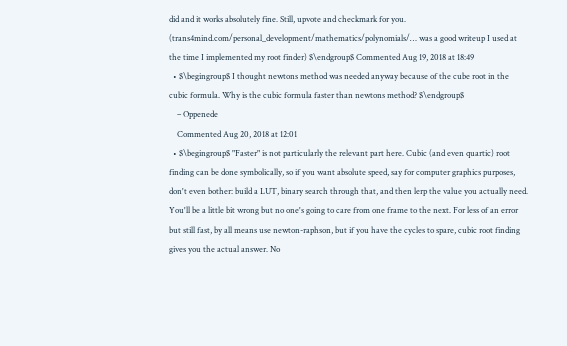did and it works absolutely fine. Still, upvote and checkmark for you. (trans4mind.com/personal_development/mathematics/polynomials/… was a good writeup I used at the time I implemented my root finder) $\endgroup$ Commented Aug 19, 2018 at 18:49
  • $\begingroup$ I thought newtons method was needed anyway because of the cube root in the cubic formula. Why is the cubic formula faster than newtons method? $\endgroup$
    – Oppenede
    Commented Aug 20, 2018 at 12:01
  • $\begingroup$ "Faster" is not particularly the relevant part here. Cubic (and even quartic) root finding can be done symbolically, so if you want absolute speed, say for computer graphics purposes, don't even bother: build a LUT, binary search through that, and then lerp the value you actually need. You'll be a little bit wrong but no one's going to care from one frame to the next. For less of an error but still fast, by all means use newton-raphson, but if you have the cycles to spare, cubic root finding gives you the actual answer. No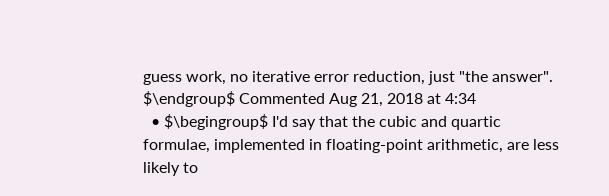guess work, no iterative error reduction, just "the answer". $\endgroup$ Commented Aug 21, 2018 at 4:34
  • $\begingroup$ I'd say that the cubic and quartic formulae, implemented in floating-point arithmetic, are less likely to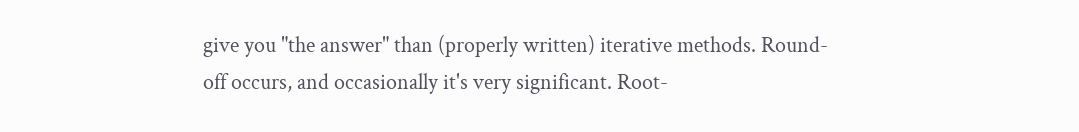give you "the answer" than (properly written) iterative methods. Round-off occurs, and occasionally it's very significant. Root-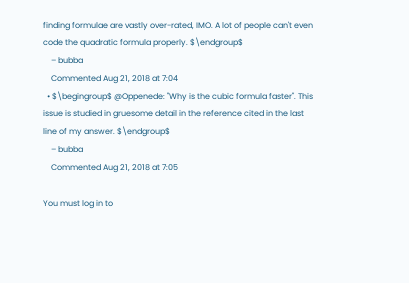finding formulae are vastly over-rated, IMO. A lot of people can't even code the quadratic formula properly. $\endgroup$
    – bubba
    Commented Aug 21, 2018 at 7:04
  • $\begingroup$ @Oppenede: "Why is the cubic formula faster". This issue is studied in gruesome detail in the reference cited in the last line of my answer. $\endgroup$
    – bubba
    Commented Aug 21, 2018 at 7:05

You must log in to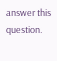answer this question.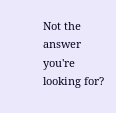Not the answer you're looking for?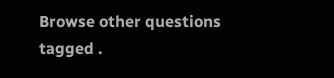Browse other questions tagged .